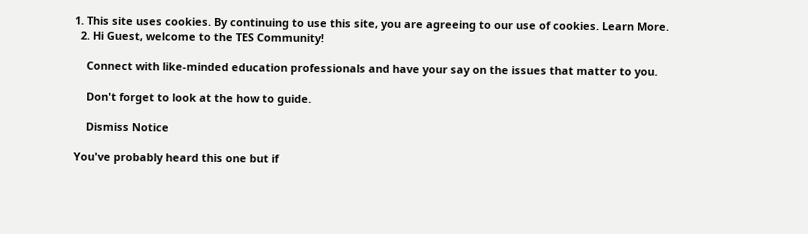1. This site uses cookies. By continuing to use this site, you are agreeing to our use of cookies. Learn More.
  2. Hi Guest, welcome to the TES Community!

    Connect with like-minded education professionals and have your say on the issues that matter to you.

    Don't forget to look at the how to guide.

    Dismiss Notice

You've probably heard this one but if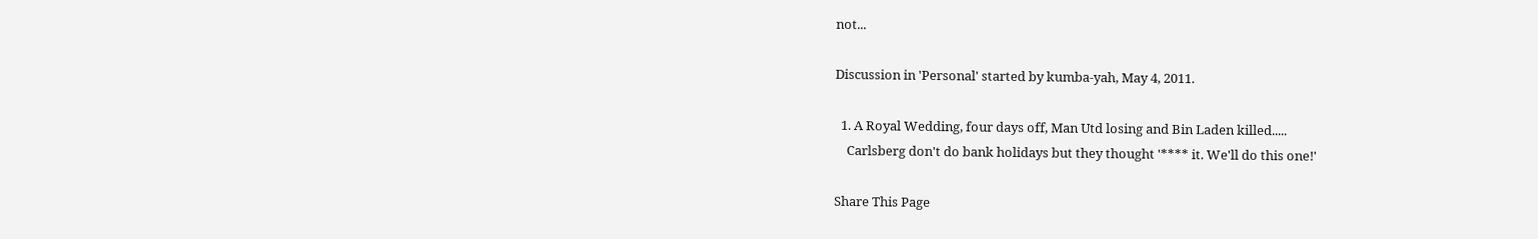not...

Discussion in 'Personal' started by kumba-yah, May 4, 2011.

  1. A Royal Wedding, four days off, Man Utd losing and Bin Laden killed.....
    Carlsberg don't do bank holidays but they thought '**** it. We'll do this one!'

Share This Page